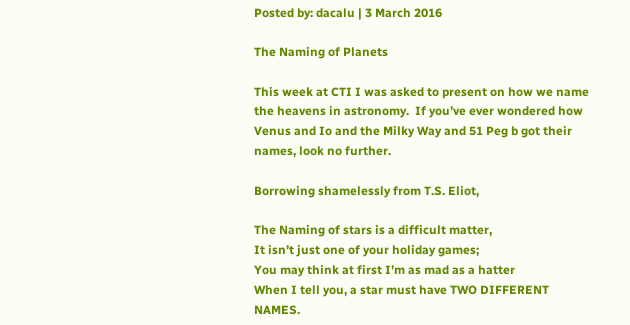Posted by: dacalu | 3 March 2016

The Naming of Planets

This week at CTI I was asked to present on how we name the heavens in astronomy.  If you’ve ever wondered how Venus and Io and the Milky Way and 51 Peg b got their names, look no further.

Borrowing shamelessly from T.S. Eliot,

The Naming of stars is a difficult matter,
It isn’t just one of your holiday games;
You may think at first I’m as mad as a hatter
When I tell you, a star must have TWO DIFFERENT NAMES.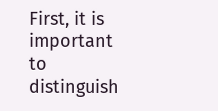First, it is important to distinguish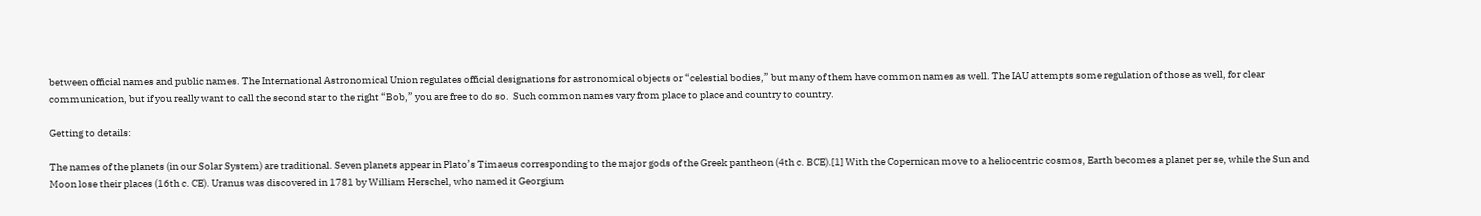between official names and public names. The International Astronomical Union regulates official designations for astronomical objects or “celestial bodies,” but many of them have common names as well. The IAU attempts some regulation of those as well, for clear communication, but if you really want to call the second star to the right “Bob,” you are free to do so.  Such common names vary from place to place and country to country.

Getting to details:

The names of the planets (in our Solar System) are traditional. Seven planets appear in Plato’s Timaeus corresponding to the major gods of the Greek pantheon (4th c. BCE).[1] With the Copernican move to a heliocentric cosmos, Earth becomes a planet per se, while the Sun and Moon lose their places (16th c. CE). Uranus was discovered in 1781 by William Herschel, who named it Georgium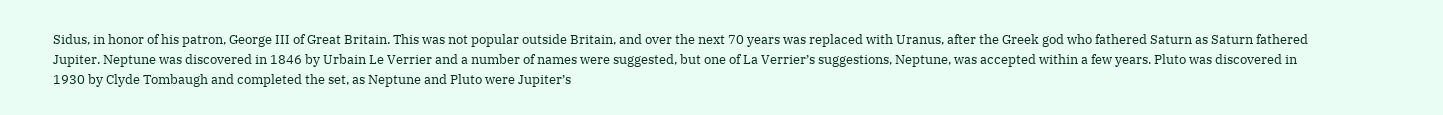Sidus, in honor of his patron, George III of Great Britain. This was not popular outside Britain, and over the next 70 years was replaced with Uranus, after the Greek god who fathered Saturn as Saturn fathered Jupiter. Neptune was discovered in 1846 by Urbain Le Verrier and a number of names were suggested, but one of La Verrier’s suggestions, Neptune, was accepted within a few years. Pluto was discovered in 1930 by Clyde Tombaugh and completed the set, as Neptune and Pluto were Jupiter’s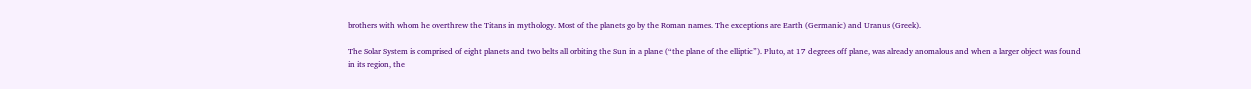brothers with whom he overthrew the Titans in mythology. Most of the planets go by the Roman names. The exceptions are Earth (Germanic) and Uranus (Greek).

The Solar System is comprised of eight planets and two belts all orbiting the Sun in a plane (“the plane of the elliptic”). Pluto, at 17 degrees off plane, was already anomalous and when a larger object was found in its region, the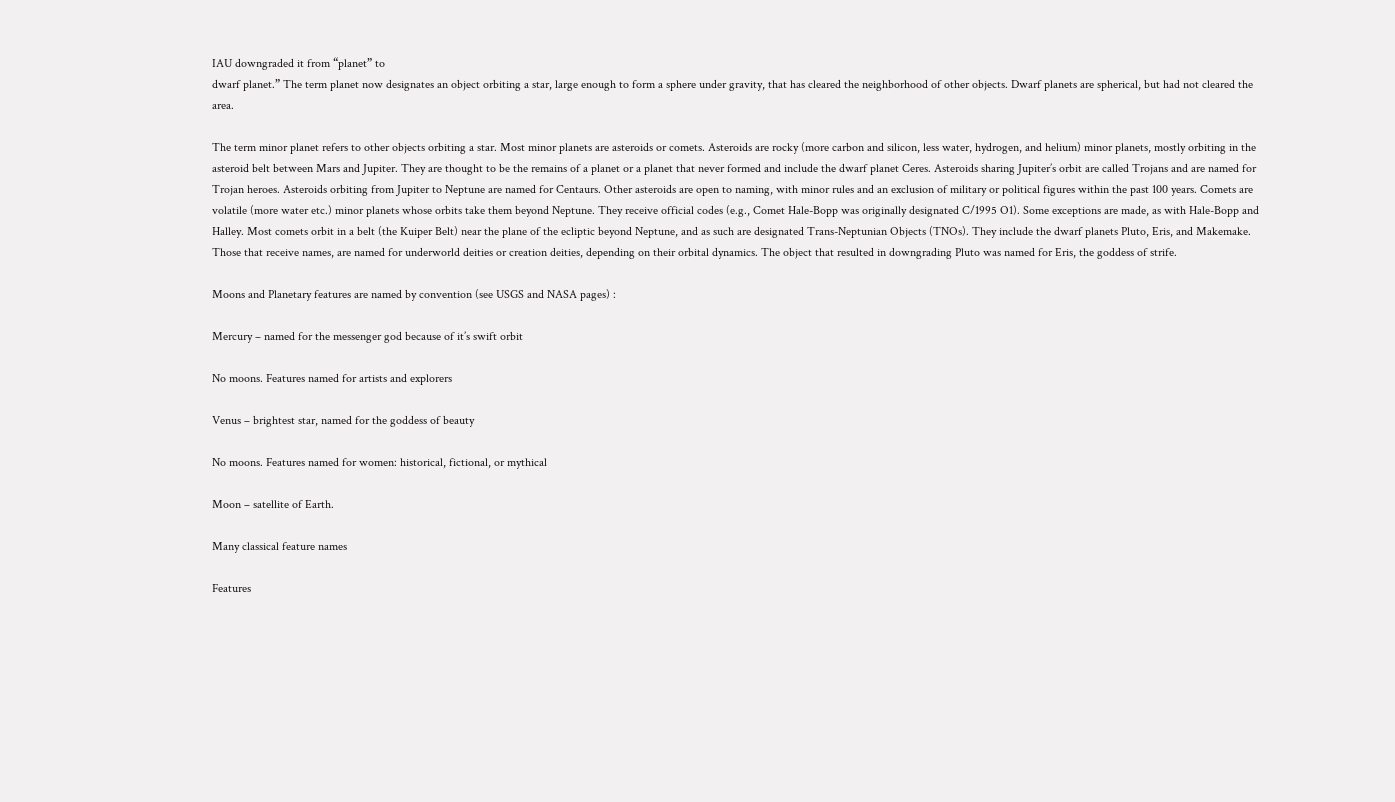IAU downgraded it from “planet” to
dwarf planet.” The term planet now designates an object orbiting a star, large enough to form a sphere under gravity, that has cleared the neighborhood of other objects. Dwarf planets are spherical, but had not cleared the area.

The term minor planet refers to other objects orbiting a star. Most minor planets are asteroids or comets. Asteroids are rocky (more carbon and silicon, less water, hydrogen, and helium) minor planets, mostly orbiting in the asteroid belt between Mars and Jupiter. They are thought to be the remains of a planet or a planet that never formed and include the dwarf planet Ceres. Asteroids sharing Jupiter’s orbit are called Trojans and are named for Trojan heroes. Asteroids orbiting from Jupiter to Neptune are named for Centaurs. Other asteroids are open to naming, with minor rules and an exclusion of military or political figures within the past 100 years. Comets are volatile (more water etc.) minor planets whose orbits take them beyond Neptune. They receive official codes (e.g., Comet Hale-Bopp was originally designated C/1995 O1). Some exceptions are made, as with Hale-Bopp and Halley. Most comets orbit in a belt (the Kuiper Belt) near the plane of the ecliptic beyond Neptune, and as such are designated Trans-Neptunian Objects (TNOs). They include the dwarf planets Pluto, Eris, and Makemake. Those that receive names, are named for underworld deities or creation deities, depending on their orbital dynamics. The object that resulted in downgrading Pluto was named for Eris, the goddess of strife.

Moons and Planetary features are named by convention (see USGS and NASA pages) :

Mercury – named for the messenger god because of it’s swift orbit

No moons. Features named for artists and explorers

Venus – brightest star, named for the goddess of beauty

No moons. Features named for women: historical, fictional, or mythical

Moon – satellite of Earth.

Many classical feature names

Features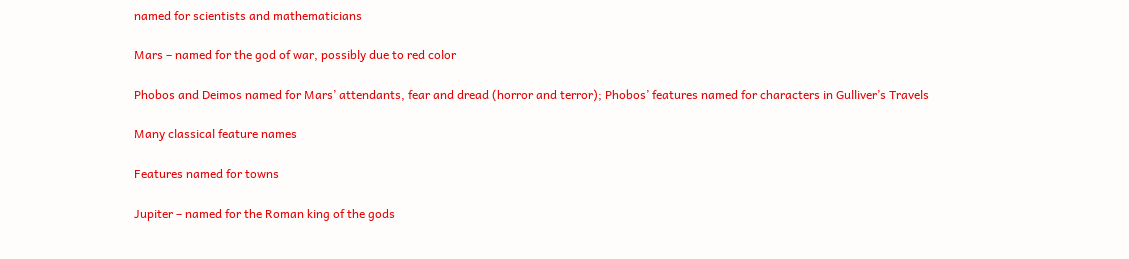named for scientists and mathematicians

Mars – named for the god of war, possibly due to red color

Phobos and Deimos named for Mars’ attendants, fear and dread (horror and terror); Phobos’ features named for characters in Gulliver’s Travels

Many classical feature names

Features named for towns

Jupiter – named for the Roman king of the gods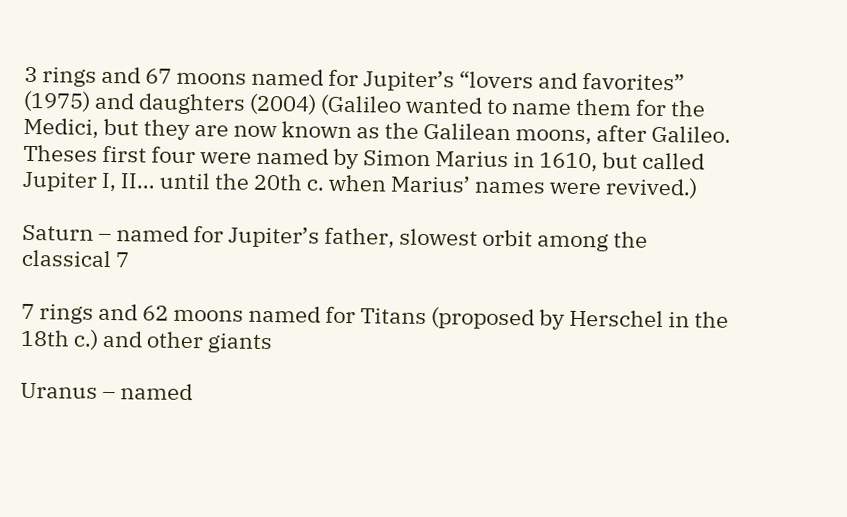3 rings and 67 moons named for Jupiter’s “lovers and favorites” (1975) and daughters (2004) (Galileo wanted to name them for the Medici, but they are now known as the Galilean moons, after Galileo. Theses first four were named by Simon Marius in 1610, but called Jupiter I, II… until the 20th c. when Marius’ names were revived.)

Saturn – named for Jupiter’s father, slowest orbit among the classical 7

7 rings and 62 moons named for Titans (proposed by Herschel in the 18th c.) and other giants

Uranus – named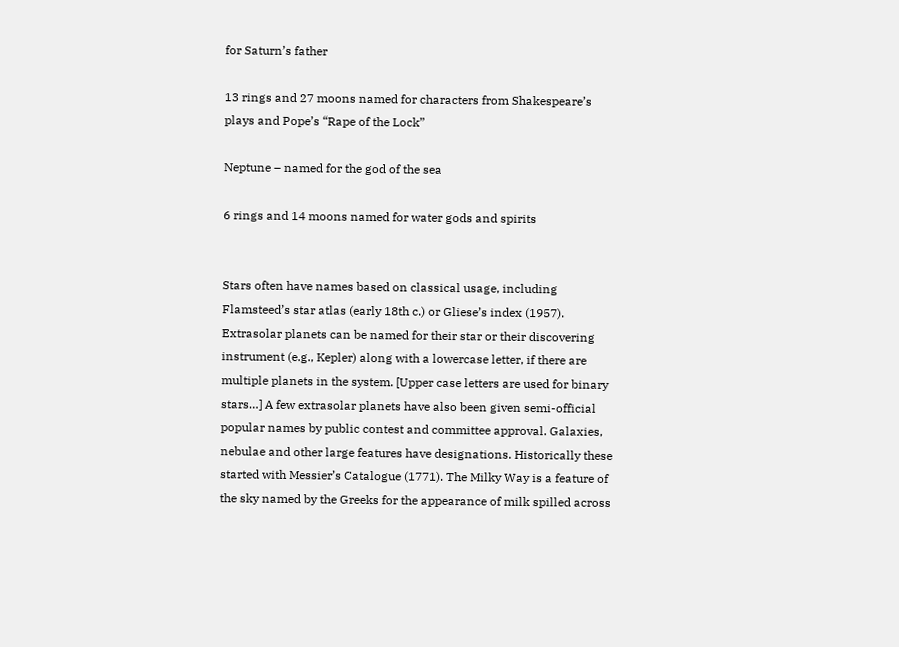for Saturn’s father

13 rings and 27 moons named for characters from Shakespeare’s plays and Pope’s “Rape of the Lock”

Neptune – named for the god of the sea

6 rings and 14 moons named for water gods and spirits


Stars often have names based on classical usage, including Flamsteed’s star atlas (early 18th c.) or Gliese’s index (1957). Extrasolar planets can be named for their star or their discovering instrument (e.g., Kepler) along with a lowercase letter, if there are multiple planets in the system. [Upper case letters are used for binary stars…] A few extrasolar planets have also been given semi-official popular names by public contest and committee approval. Galaxies, nebulae and other large features have designations. Historically these started with Messier’s Catalogue (1771). The Milky Way is a feature of the sky named by the Greeks for the appearance of milk spilled across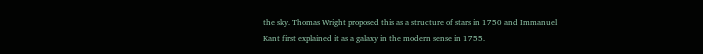the sky. Thomas Wright proposed this as a structure of stars in 1750 and Immanuel Kant first explained it as a galaxy in the modern sense in 1755.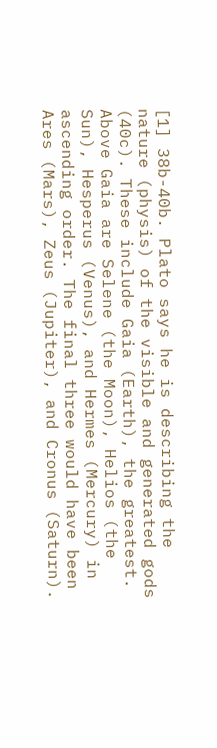[1] 38b-40b. Plato says he is describing the nature (physis) of the visible and generated gods (40c). These include Gaia (Earth), the greatest. Above Gaia are Selene (the Moon), Helios (the Sun), Hesperus (Venus), and Hermes (Mercury) in ascending order. The final three would have been Ares (Mars), Zeus (Jupiter), and Cronus (Saturn).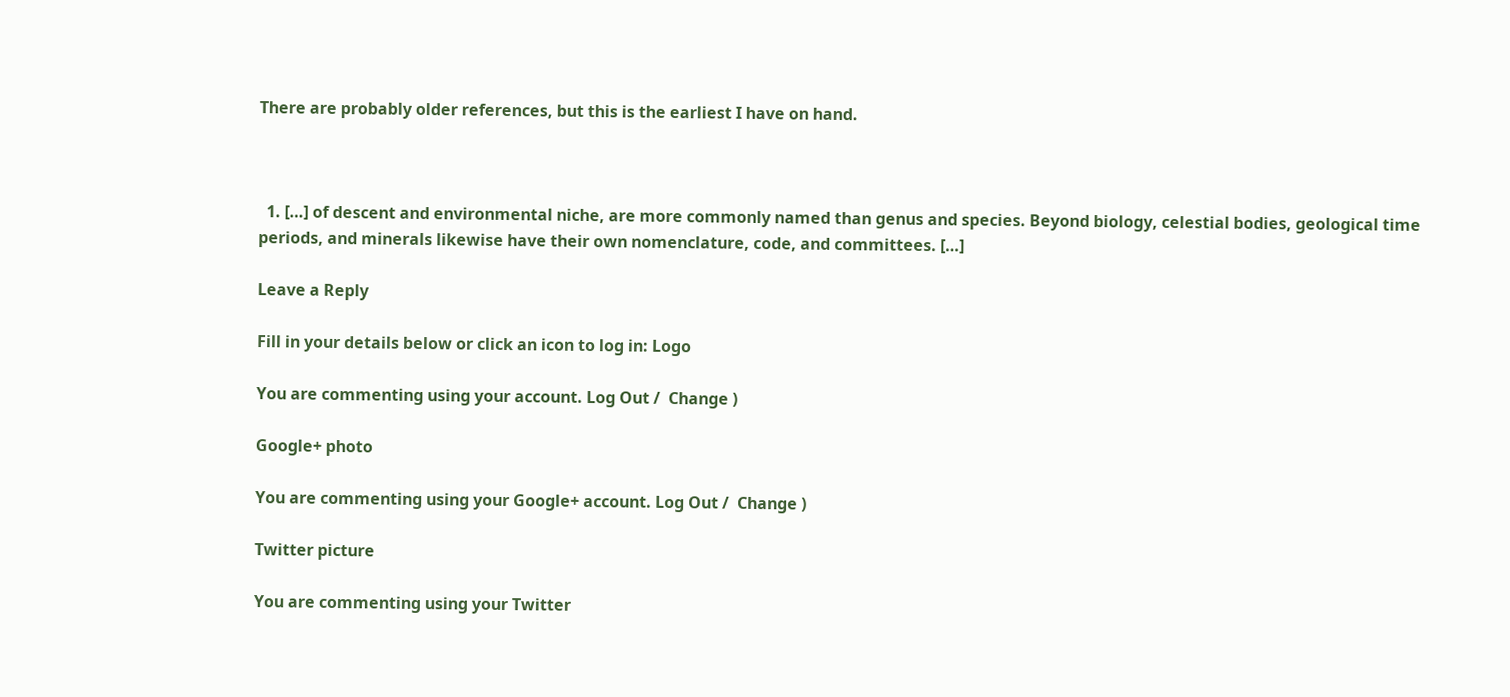There are probably older references, but this is the earliest I have on hand.



  1. […] of descent and environmental niche, are more commonly named than genus and species. Beyond biology, celestial bodies, geological time periods, and minerals likewise have their own nomenclature, code, and committees. […]

Leave a Reply

Fill in your details below or click an icon to log in: Logo

You are commenting using your account. Log Out /  Change )

Google+ photo

You are commenting using your Google+ account. Log Out /  Change )

Twitter picture

You are commenting using your Twitter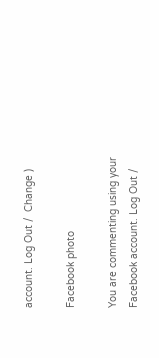account. Log Out /  Change )

Facebook photo

You are commenting using your Facebook account. Log Out /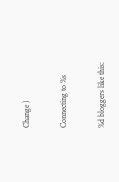Change )


Connecting to %s


%d bloggers like this: